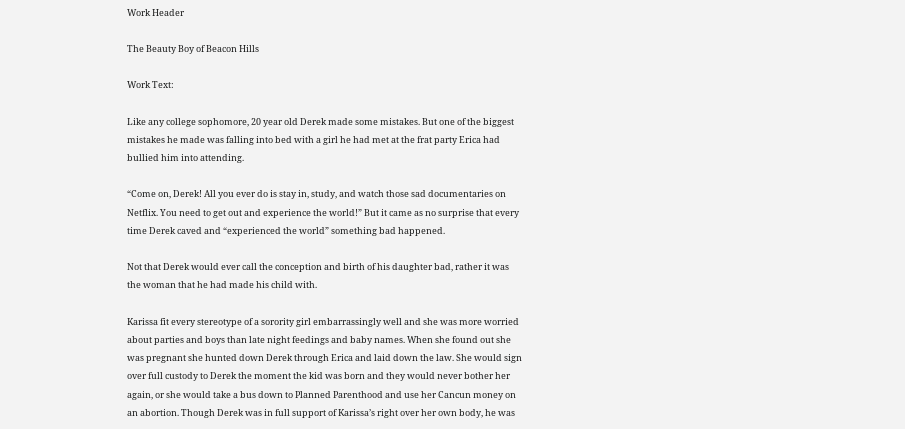Work Header

The Beauty Boy of Beacon Hills

Work Text:

Like any college sophomore, 20 year old Derek made some mistakes. But one of the biggest mistakes he made was falling into bed with a girl he had met at the frat party Erica had bullied him into attending.

“Come on, Derek! All you ever do is stay in, study, and watch those sad documentaries on Netflix. You need to get out and experience the world!” But it came as no surprise that every time Derek caved and “experienced the world” something bad happened.

Not that Derek would ever call the conception and birth of his daughter bad, rather it was the woman that he had made his child with.

Karissa fit every stereotype of a sorority girl embarrassingly well and she was more worried about parties and boys than late night feedings and baby names. When she found out she was pregnant she hunted down Derek through Erica and laid down the law. She would sign over full custody to Derek the moment the kid was born and they would never bother her again, or she would take a bus down to Planned Parenthood and use her Cancun money on an abortion. Though Derek was in full support of Karissa’s right over her own body, he was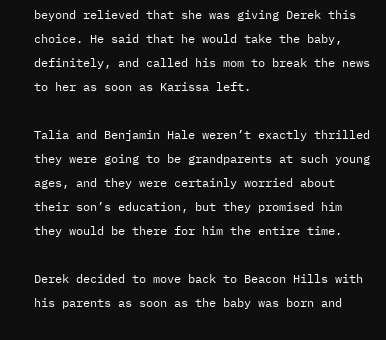beyond relieved that she was giving Derek this choice. He said that he would take the baby, definitely, and called his mom to break the news to her as soon as Karissa left.

Talia and Benjamin Hale weren’t exactly thrilled they were going to be grandparents at such young ages, and they were certainly worried about their son’s education, but they promised him they would be there for him the entire time.

Derek decided to move back to Beacon Hills with his parents as soon as the baby was born and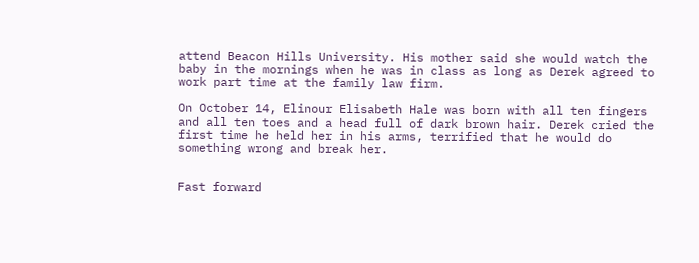attend Beacon Hills University. His mother said she would watch the baby in the mornings when he was in class as long as Derek agreed to work part time at the family law firm.

On October 14, Elinour Elisabeth Hale was born with all ten fingers and all ten toes and a head full of dark brown hair. Derek cried the first time he held her in his arms, terrified that he would do something wrong and break her.


Fast forward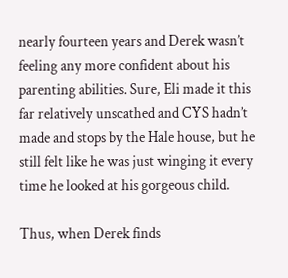nearly fourteen years and Derek wasn’t feeling any more confident about his parenting abilities. Sure, Eli made it this far relatively unscathed and CYS hadn’t made and stops by the Hale house, but he still felt like he was just winging it every time he looked at his gorgeous child.

Thus, when Derek finds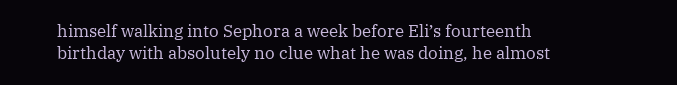himself walking into Sephora a week before Eli’s fourteenth birthday with absolutely no clue what he was doing, he almost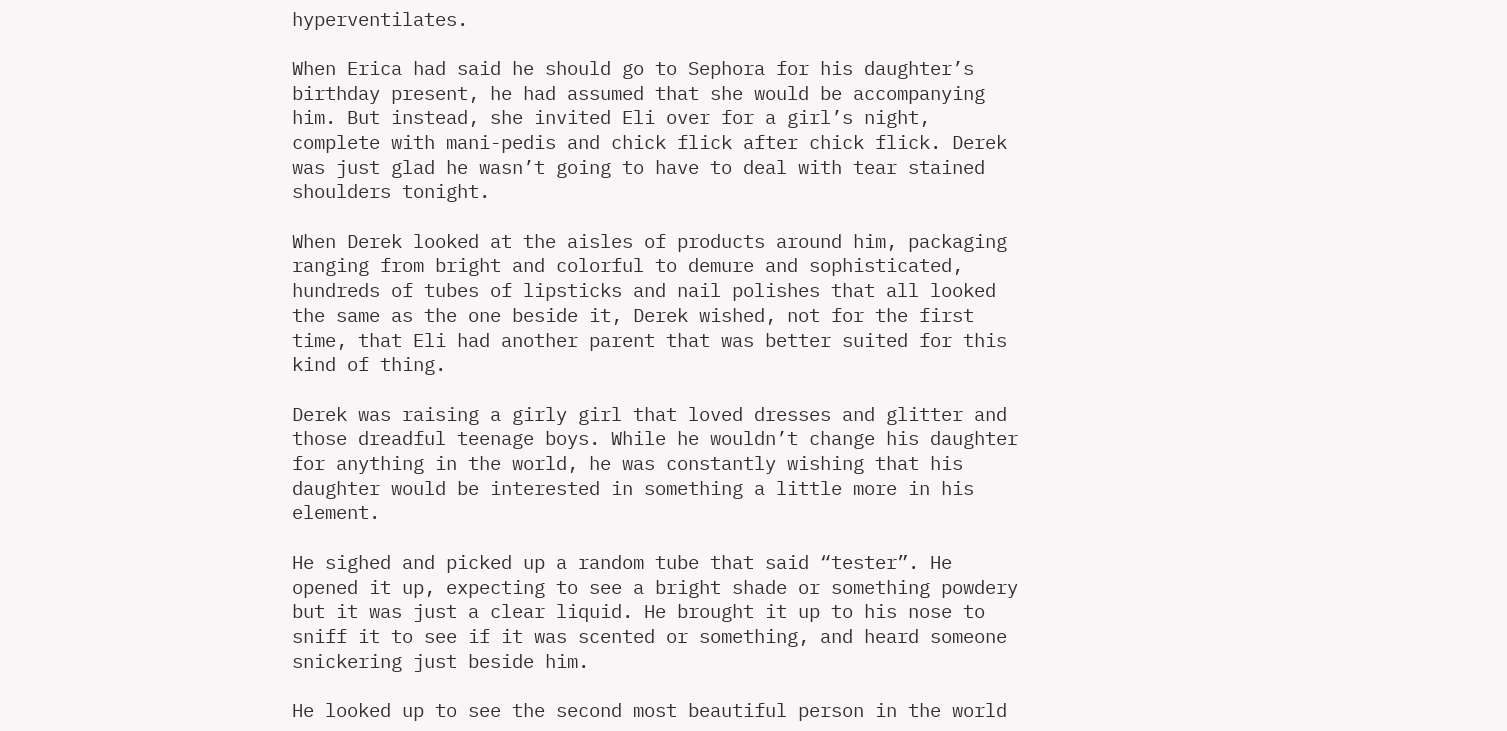hyperventilates.

When Erica had said he should go to Sephora for his daughter’s birthday present, he had assumed that she would be accompanying him. But instead, she invited Eli over for a girl’s night, complete with mani-pedis and chick flick after chick flick. Derek was just glad he wasn’t going to have to deal with tear stained shoulders tonight.

When Derek looked at the aisles of products around him, packaging ranging from bright and colorful to demure and sophisticated, hundreds of tubes of lipsticks and nail polishes that all looked the same as the one beside it, Derek wished, not for the first time, that Eli had another parent that was better suited for this kind of thing.

Derek was raising a girly girl that loved dresses and glitter and those dreadful teenage boys. While he wouldn’t change his daughter for anything in the world, he was constantly wishing that his daughter would be interested in something a little more in his element.

He sighed and picked up a random tube that said “tester”. He opened it up, expecting to see a bright shade or something powdery but it was just a clear liquid. He brought it up to his nose to sniff it to see if it was scented or something, and heard someone snickering just beside him.

He looked up to see the second most beautiful person in the world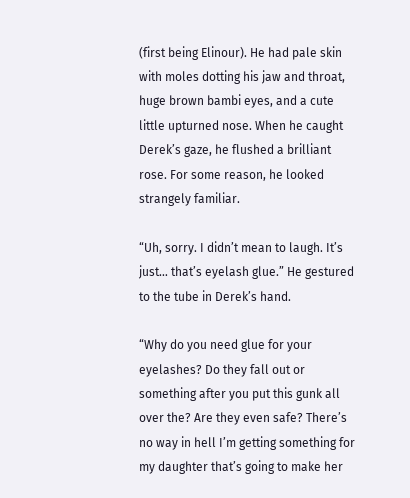(first being Elinour). He had pale skin with moles dotting his jaw and throat, huge brown bambi eyes, and a cute little upturned nose. When he caught Derek’s gaze, he flushed a brilliant rose. For some reason, he looked strangely familiar.

“Uh, sorry. I didn’t mean to laugh. It’s just… that’s eyelash glue.” He gestured to the tube in Derek’s hand.

“Why do you need glue for your eyelashes? Do they fall out or something after you put this gunk all over the? Are they even safe? There’s no way in hell I’m getting something for my daughter that’s going to make her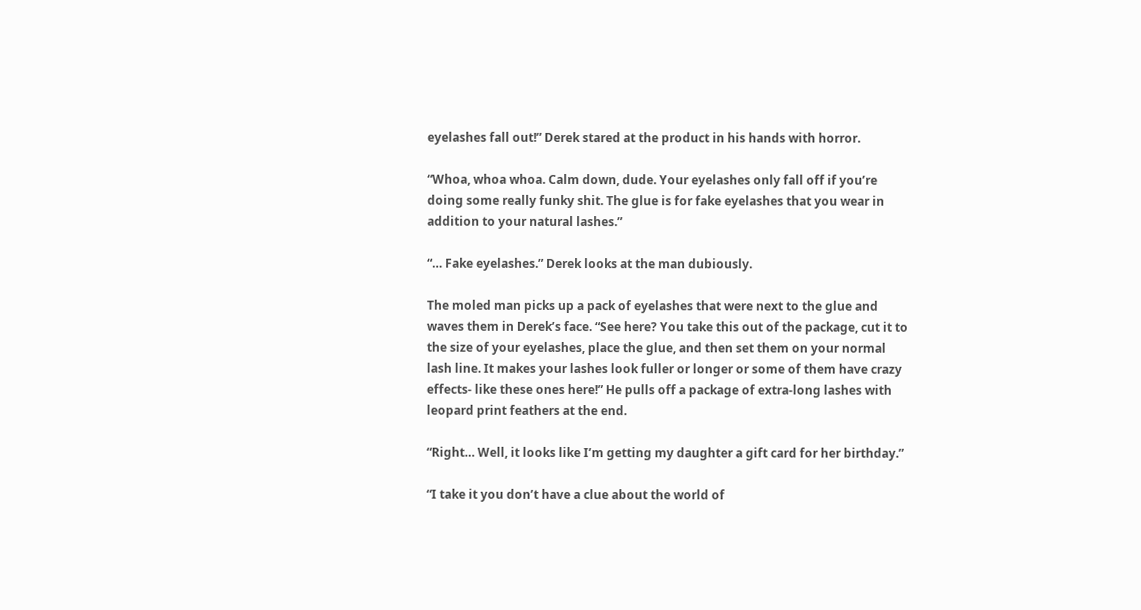eyelashes fall out!” Derek stared at the product in his hands with horror.

“Whoa, whoa whoa. Calm down, dude. Your eyelashes only fall off if you’re doing some really funky shit. The glue is for fake eyelashes that you wear in addition to your natural lashes.”

“… Fake eyelashes.” Derek looks at the man dubiously.

The moled man picks up a pack of eyelashes that were next to the glue and waves them in Derek’s face. “See here? You take this out of the package, cut it to the size of your eyelashes, place the glue, and then set them on your normal lash line. It makes your lashes look fuller or longer or some of them have crazy effects- like these ones here!” He pulls off a package of extra-long lashes with leopard print feathers at the end.

“Right… Well, it looks like I’m getting my daughter a gift card for her birthday.”

“I take it you don’t have a clue about the world of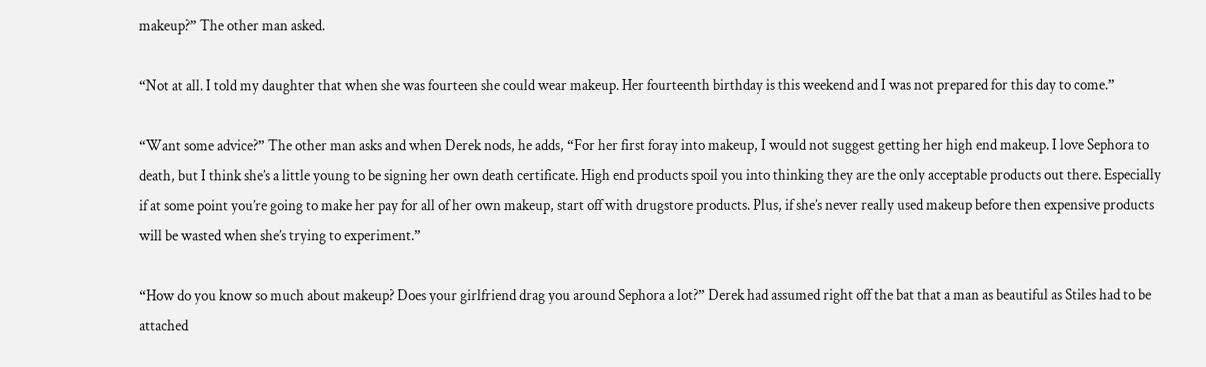makeup?” The other man asked.

“Not at all. I told my daughter that when she was fourteen she could wear makeup. Her fourteenth birthday is this weekend and I was not prepared for this day to come.”

“Want some advice?” The other man asks and when Derek nods, he adds, “For her first foray into makeup, I would not suggest getting her high end makeup. I love Sephora to death, but I think she’s a little young to be signing her own death certificate. High end products spoil you into thinking they are the only acceptable products out there. Especially if at some point you’re going to make her pay for all of her own makeup, start off with drugstore products. Plus, if she’s never really used makeup before then expensive products will be wasted when she’s trying to experiment.”

“How do you know so much about makeup? Does your girlfriend drag you around Sephora a lot?” Derek had assumed right off the bat that a man as beautiful as Stiles had to be attached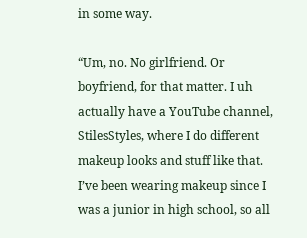in some way.

“Um, no. No girlfriend. Or boyfriend, for that matter. I uh actually have a YouTube channel, StilesStyles, where I do different makeup looks and stuff like that. I’ve been wearing makeup since I was a junior in high school, so all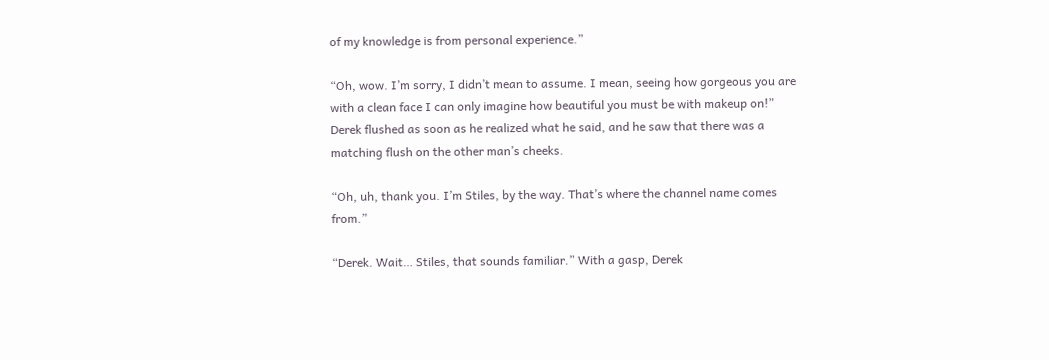of my knowledge is from personal experience.”

“Oh, wow. I’m sorry, I didn’t mean to assume. I mean, seeing how gorgeous you are with a clean face I can only imagine how beautiful you must be with makeup on!” Derek flushed as soon as he realized what he said, and he saw that there was a matching flush on the other man’s cheeks.

“Oh, uh, thank you. I’m Stiles, by the way. That’s where the channel name comes from.”

“Derek. Wait… Stiles, that sounds familiar.” With a gasp, Derek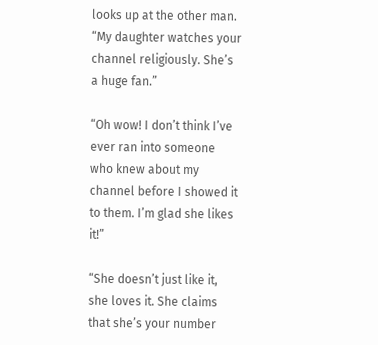looks up at the other man. “My daughter watches your channel religiously. She’s a huge fan.”

“Oh wow! I don’t think I’ve ever ran into someone who knew about my channel before I showed it to them. I’m glad she likes it!”

“She doesn’t just like it, she loves it. She claims that she’s your number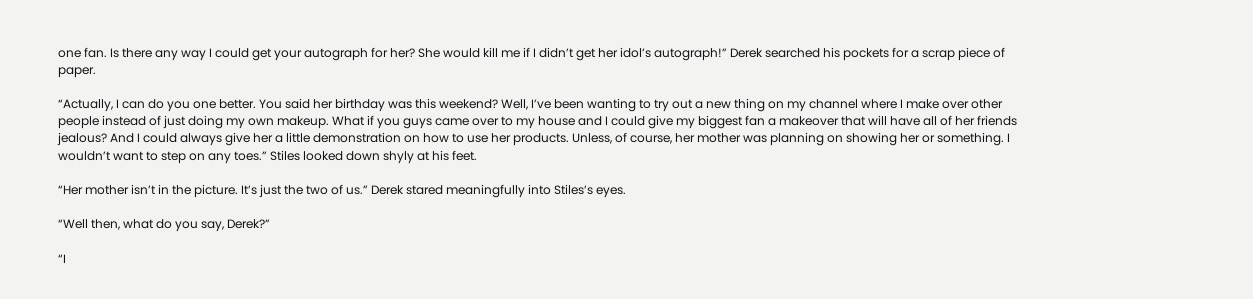one fan. Is there any way I could get your autograph for her? She would kill me if I didn’t get her idol’s autograph!” Derek searched his pockets for a scrap piece of paper.

“Actually, I can do you one better. You said her birthday was this weekend? Well, I’ve been wanting to try out a new thing on my channel where I make over other people instead of just doing my own makeup. What if you guys came over to my house and I could give my biggest fan a makeover that will have all of her friends jealous? And I could always give her a little demonstration on how to use her products. Unless, of course, her mother was planning on showing her or something. I wouldn’t want to step on any toes.” Stiles looked down shyly at his feet.

“Her mother isn’t in the picture. It’s just the two of us.” Derek stared meaningfully into Stiles’s eyes.

“Well then, what do you say, Derek?”

“I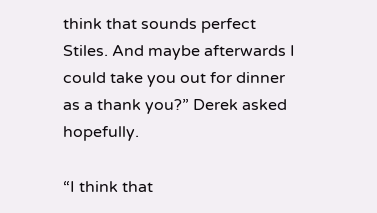think that sounds perfect Stiles. And maybe afterwards I could take you out for dinner as a thank you?” Derek asked hopefully.

“I think that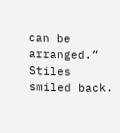can be arranged.” Stiles smiled back.